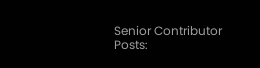Senior Contributor
Posts: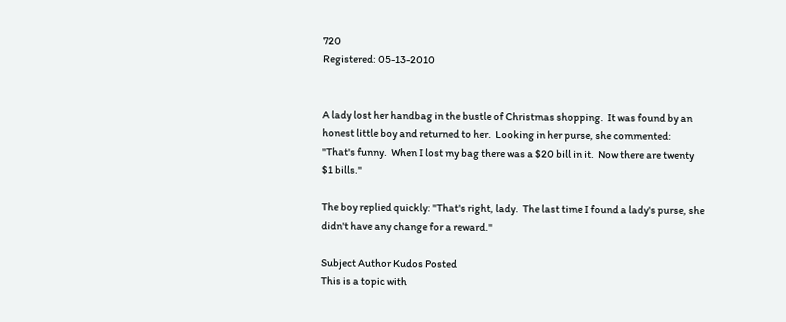720
Registered: 05-13-2010


A lady lost her handbag in the bustle of Christmas shopping.  It was found by an honest little boy and returned to her.  Looking in her purse, she commented: "That's funny.  When I lost my bag there was a $20 bill in it.  Now there are twenty $1 bills."

The boy replied quickly: "That's right, lady.  The last time I found a lady's purse, she didn't have any change for a reward."

Subject Author Kudos Posted
This is a topic with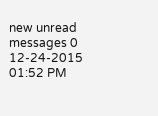new unread messages 0 12-24-2015 01:52 PM